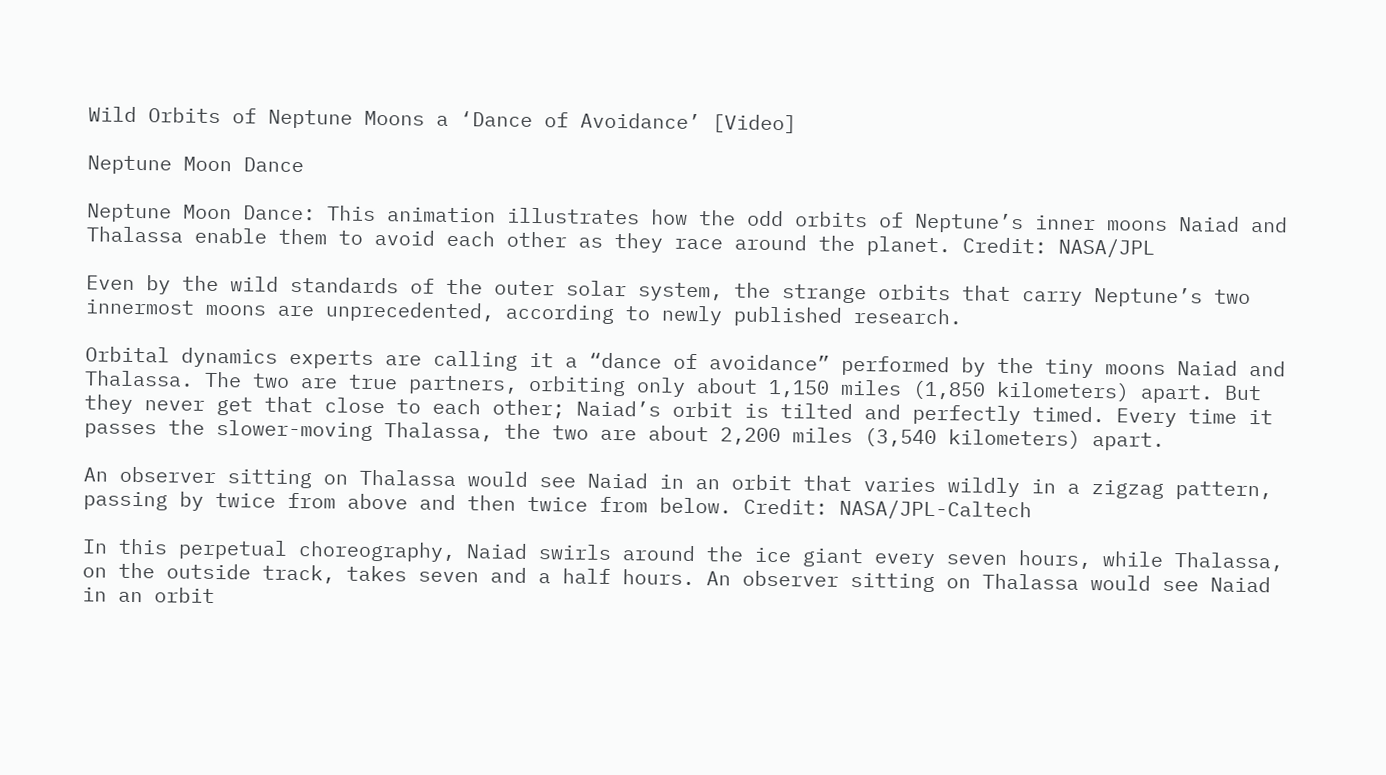Wild Orbits of Neptune Moons a ‘Dance of Avoidance’ [Video]

Neptune Moon Dance

Neptune Moon Dance: This animation illustrates how the odd orbits of Neptune’s inner moons Naiad and Thalassa enable them to avoid each other as they race around the planet. Credit: NASA/JPL

Even by the wild standards of the outer solar system, the strange orbits that carry Neptune’s two innermost moons are unprecedented, according to newly published research.

Orbital dynamics experts are calling it a “dance of avoidance” performed by the tiny moons Naiad and Thalassa. The two are true partners, orbiting only about 1,150 miles (1,850 kilometers) apart. But they never get that close to each other; Naiad’s orbit is tilted and perfectly timed. Every time it passes the slower-moving Thalassa, the two are about 2,200 miles (3,540 kilometers) apart.

An observer sitting on Thalassa would see Naiad in an orbit that varies wildly in a zigzag pattern, passing by twice from above and then twice from below. Credit: NASA/JPL-Caltech

In this perpetual choreography, Naiad swirls around the ice giant every seven hours, while Thalassa, on the outside track, takes seven and a half hours. An observer sitting on Thalassa would see Naiad in an orbit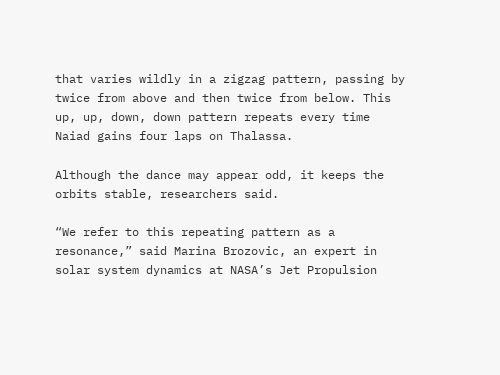that varies wildly in a zigzag pattern, passing by twice from above and then twice from below. This up, up, down, down pattern repeats every time Naiad gains four laps on Thalassa.

Although the dance may appear odd, it keeps the orbits stable, researchers said.

“We refer to this repeating pattern as a resonance,” said Marina Brozovic, an expert in solar system dynamics at NASA’s Jet Propulsion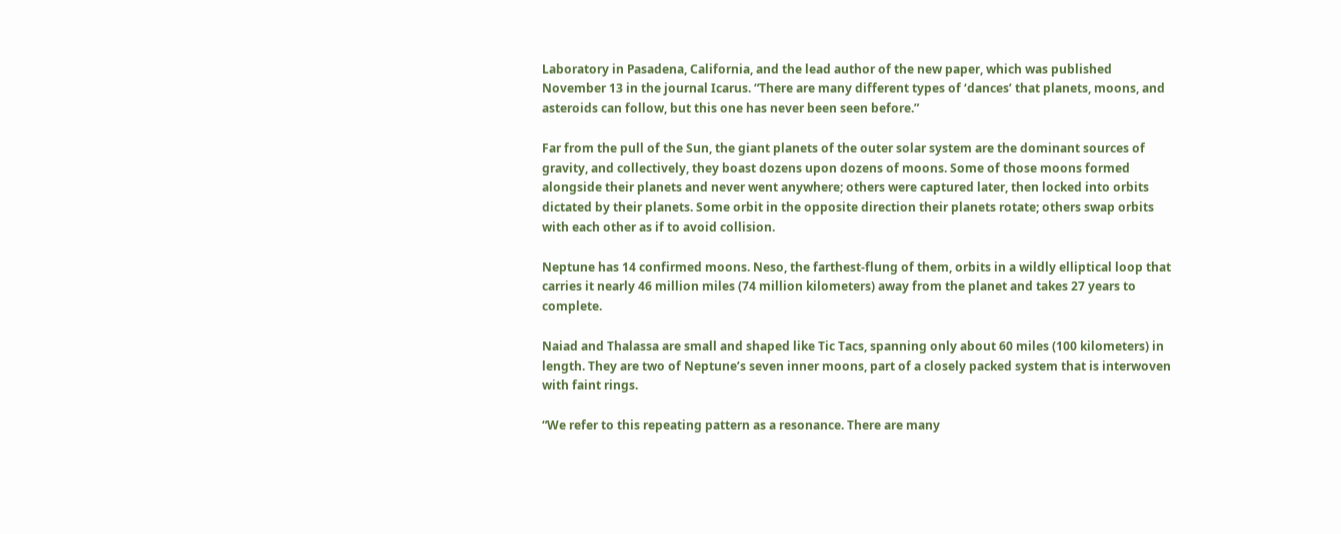Laboratory in Pasadena, California, and the lead author of the new paper, which was published November 13 in the journal Icarus. “There are many different types of ‘dances’ that planets, moons, and asteroids can follow, but this one has never been seen before.”

Far from the pull of the Sun, the giant planets of the outer solar system are the dominant sources of gravity, and collectively, they boast dozens upon dozens of moons. Some of those moons formed alongside their planets and never went anywhere; others were captured later, then locked into orbits dictated by their planets. Some orbit in the opposite direction their planets rotate; others swap orbits with each other as if to avoid collision.

Neptune has 14 confirmed moons. Neso, the farthest-flung of them, orbits in a wildly elliptical loop that carries it nearly 46 million miles (74 million kilometers) away from the planet and takes 27 years to complete.

Naiad and Thalassa are small and shaped like Tic Tacs, spanning only about 60 miles (100 kilometers) in length. They are two of Neptune’s seven inner moons, part of a closely packed system that is interwoven with faint rings.

“We refer to this repeating pattern as a resonance. There are many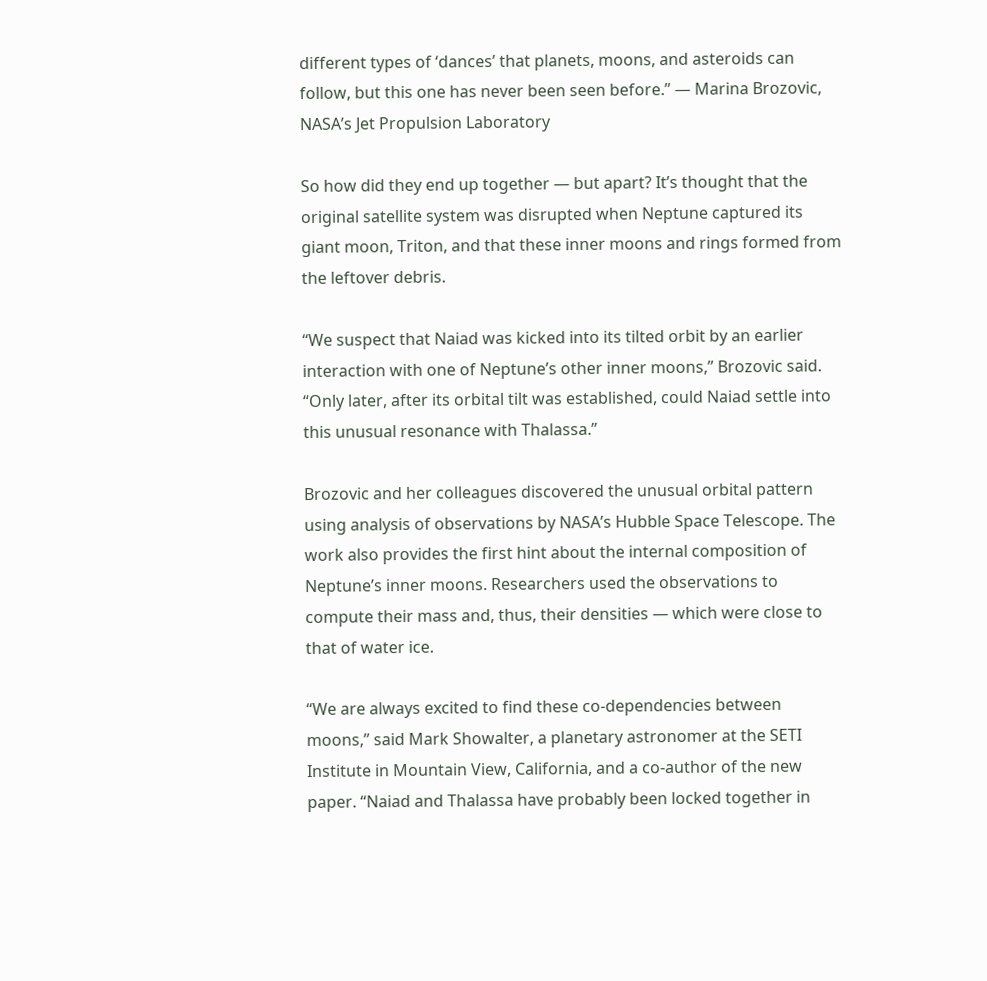different types of ‘dances’ that planets, moons, and asteroids can follow, but this one has never been seen before.” — Marina Brozovic, NASA’s Jet Propulsion Laboratory

So how did they end up together — but apart? It’s thought that the original satellite system was disrupted when Neptune captured its giant moon, Triton, and that these inner moons and rings formed from the leftover debris.

“We suspect that Naiad was kicked into its tilted orbit by an earlier interaction with one of Neptune’s other inner moons,” Brozovic said. “Only later, after its orbital tilt was established, could Naiad settle into this unusual resonance with Thalassa.”

Brozovic and her colleagues discovered the unusual orbital pattern using analysis of observations by NASA’s Hubble Space Telescope. The work also provides the first hint about the internal composition of Neptune’s inner moons. Researchers used the observations to compute their mass and, thus, their densities — which were close to that of water ice.

“We are always excited to find these co-dependencies between moons,” said Mark Showalter, a planetary astronomer at the SETI Institute in Mountain View, California, and a co-author of the new paper. “Naiad and Thalassa have probably been locked together in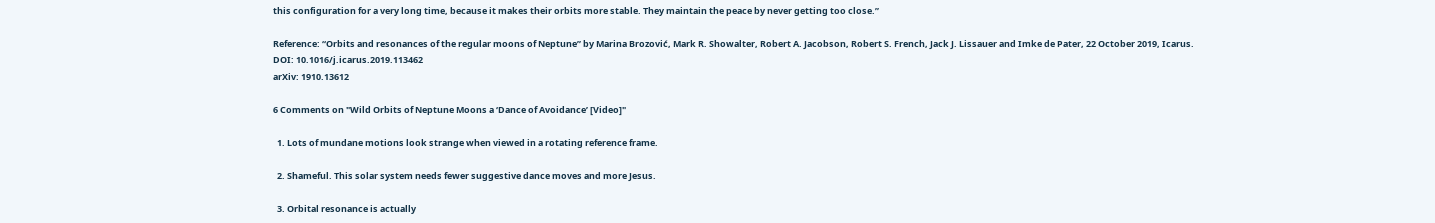this configuration for a very long time, because it makes their orbits more stable. They maintain the peace by never getting too close.”

Reference: “Orbits and resonances of the regular moons of Neptune” by Marina Brozović, Mark R. Showalter, Robert A. Jacobson, Robert S. French, Jack J. Lissauer and Imke de Pater, 22 October 2019, Icarus.
DOI: 10.1016/j.icarus.2019.113462
arXiv: 1910.13612

6 Comments on "Wild Orbits of Neptune Moons a ‘Dance of Avoidance’ [Video]"

  1. Lots of mundane motions look strange when viewed in a rotating reference frame.

  2. Shameful. This solar system needs fewer suggestive dance moves and more Jesus.

  3. Orbital resonance is actually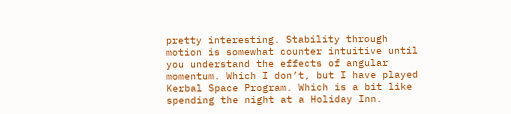pretty interesting. Stability through motion is somewhat counter intuitive until you understand the effects of angular momentum. Which I don’t, but I have played Kerbal Space Program. Which is a bit like spending the night at a Holiday Inn.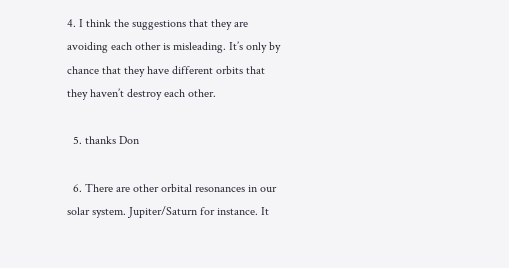4. I think the suggestions that they are avoiding each other is misleading. It’s only by chance that they have different orbits that they haven’t destroy each other.

  5. thanks Don

  6. There are other orbital resonances in our solar system. Jupiter/Saturn for instance. It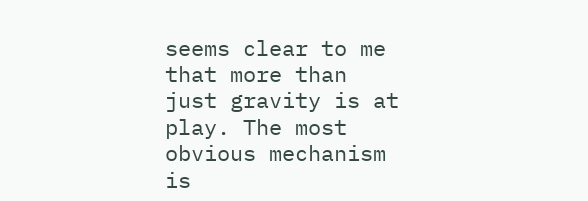seems clear to me that more than just gravity is at play. The most obvious mechanism is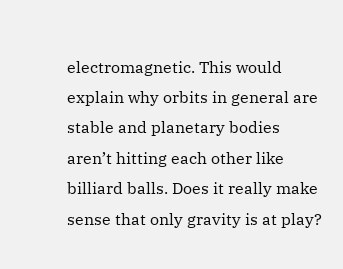electromagnetic. This would explain why orbits in general are stable and planetary bodies aren’t hitting each other like billiard balls. Does it really make sense that only gravity is at play?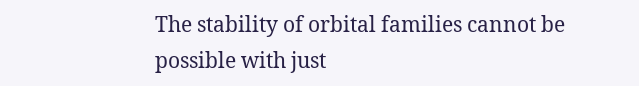The stability of orbital families cannot be possible with just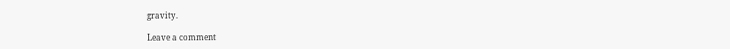gravity.

Leave a comment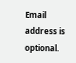Email address is optional.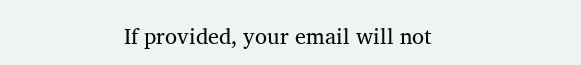If provided, your email will not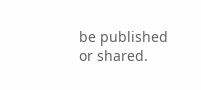be published or shared.